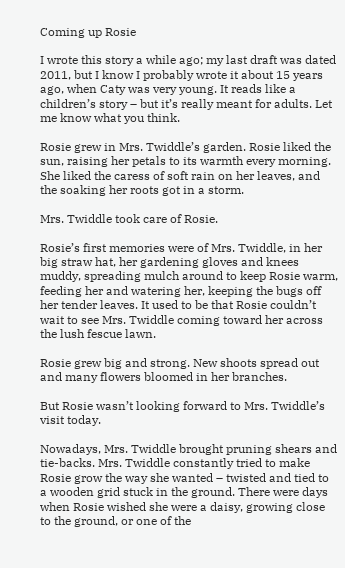Coming up Rosie

I wrote this story a while ago; my last draft was dated 2011, but I know I probably wrote it about 15 years ago, when Caty was very young. It reads like a children’s story – but it’s really meant for adults. Let me know what you think.

Rosie grew in Mrs. Twiddle’s garden. Rosie liked the sun, raising her petals to its warmth every morning. She liked the caress of soft rain on her leaves, and the soaking her roots got in a storm.

Mrs. Twiddle took care of Rosie.

Rosie’s first memories were of Mrs. Twiddle, in her big straw hat, her gardening gloves and knees muddy, spreading mulch around to keep Rosie warm, feeding her and watering her, keeping the bugs off her tender leaves. It used to be that Rosie couldn’t wait to see Mrs. Twiddle coming toward her across the lush fescue lawn.

Rosie grew big and strong. New shoots spread out and many flowers bloomed in her branches.

But Rosie wasn’t looking forward to Mrs. Twiddle’s visit today.

Nowadays, Mrs. Twiddle brought pruning shears and tie-backs. Mrs. Twiddle constantly tried to make Rosie grow the way she wanted – twisted and tied to a wooden grid stuck in the ground. There were days when Rosie wished she were a daisy, growing close to the ground, or one of the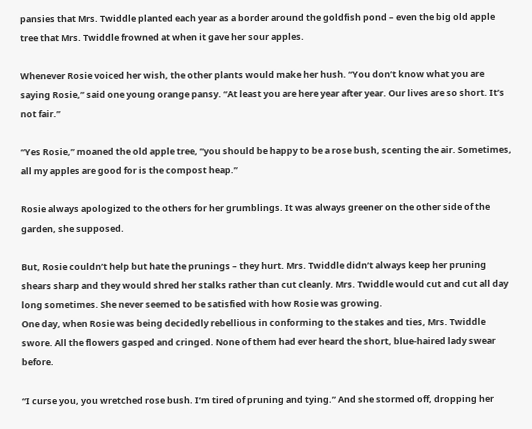pansies that Mrs. Twiddle planted each year as a border around the goldfish pond – even the big old apple tree that Mrs. Twiddle frowned at when it gave her sour apples.

Whenever Rosie voiced her wish, the other plants would make her hush. “You don’t know what you are saying Rosie,” said one young orange pansy. “At least you are here year after year. Our lives are so short. It’s not fair.”

“Yes Rosie,” moaned the old apple tree, “you should be happy to be a rose bush, scenting the air. Sometimes, all my apples are good for is the compost heap.”

Rosie always apologized to the others for her grumblings. It was always greener on the other side of the garden, she supposed.

But, Rosie couldn’t help but hate the prunings – they hurt. Mrs. Twiddle didn’t always keep her pruning shears sharp and they would shred her stalks rather than cut cleanly. Mrs. Twiddle would cut and cut all day long sometimes. She never seemed to be satisfied with how Rosie was growing.
One day, when Rosie was being decidedly rebellious in conforming to the stakes and ties, Mrs. Twiddle swore. All the flowers gasped and cringed. None of them had ever heard the short, blue-haired lady swear before.

“I curse you, you wretched rose bush. I’m tired of pruning and tying.” And she stormed off, dropping her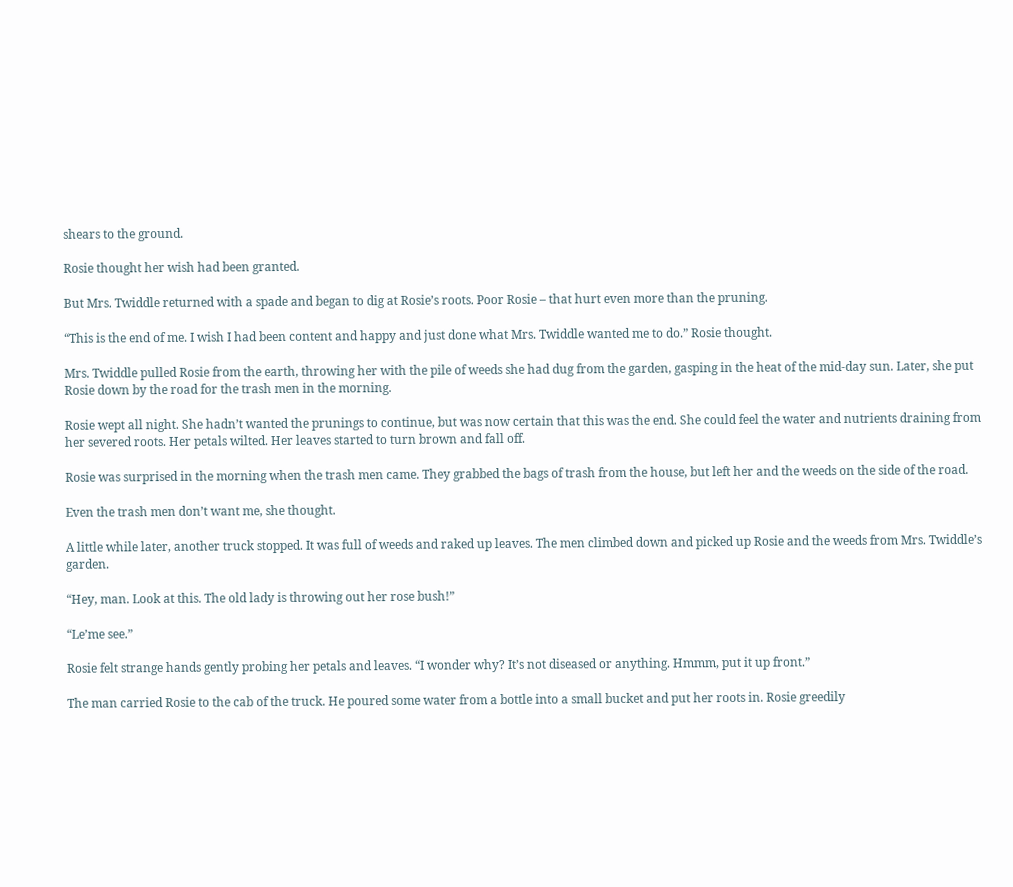shears to the ground.

Rosie thought her wish had been granted.

But Mrs. Twiddle returned with a spade and began to dig at Rosie’s roots. Poor Rosie – that hurt even more than the pruning.

“This is the end of me. I wish I had been content and happy and just done what Mrs. Twiddle wanted me to do.” Rosie thought.

Mrs. Twiddle pulled Rosie from the earth, throwing her with the pile of weeds she had dug from the garden, gasping in the heat of the mid-day sun. Later, she put Rosie down by the road for the trash men in the morning.

Rosie wept all night. She hadn’t wanted the prunings to continue, but was now certain that this was the end. She could feel the water and nutrients draining from her severed roots. Her petals wilted. Her leaves started to turn brown and fall off.

Rosie was surprised in the morning when the trash men came. They grabbed the bags of trash from the house, but left her and the weeds on the side of the road.

Even the trash men don’t want me, she thought.

A little while later, another truck stopped. It was full of weeds and raked up leaves. The men climbed down and picked up Rosie and the weeds from Mrs. Twiddle’s garden.

“Hey, man. Look at this. The old lady is throwing out her rose bush!”

“Le’me see.”

Rosie felt strange hands gently probing her petals and leaves. “I wonder why? It’s not diseased or anything. Hmmm, put it up front.”

The man carried Rosie to the cab of the truck. He poured some water from a bottle into a small bucket and put her roots in. Rosie greedily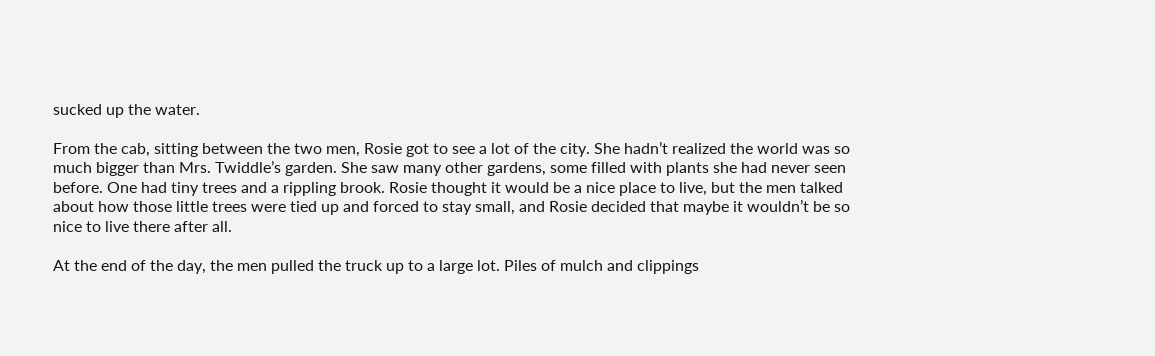sucked up the water.

From the cab, sitting between the two men, Rosie got to see a lot of the city. She hadn’t realized the world was so much bigger than Mrs. Twiddle’s garden. She saw many other gardens, some filled with plants she had never seen before. One had tiny trees and a rippling brook. Rosie thought it would be a nice place to live, but the men talked about how those little trees were tied up and forced to stay small, and Rosie decided that maybe it wouldn’t be so nice to live there after all.

At the end of the day, the men pulled the truck up to a large lot. Piles of mulch and clippings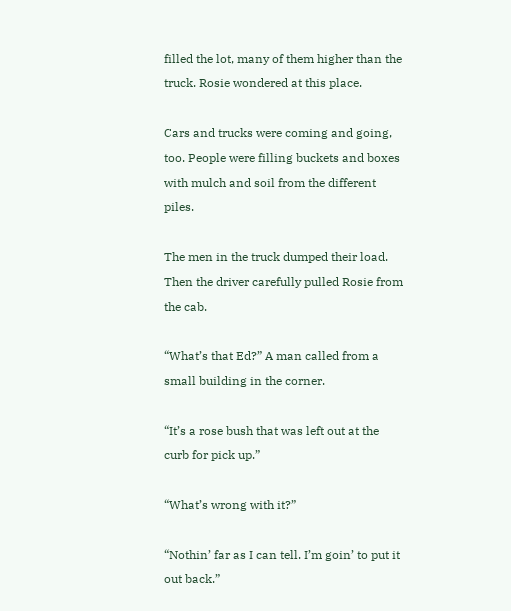filled the lot, many of them higher than the truck. Rosie wondered at this place.

Cars and trucks were coming and going, too. People were filling buckets and boxes with mulch and soil from the different piles.

The men in the truck dumped their load. Then the driver carefully pulled Rosie from the cab.

“What’s that Ed?” A man called from a small building in the corner.

“It’s a rose bush that was left out at the curb for pick up.”

“What’s wrong with it?”

“Nothin’ far as I can tell. I’m goin’ to put it out back.”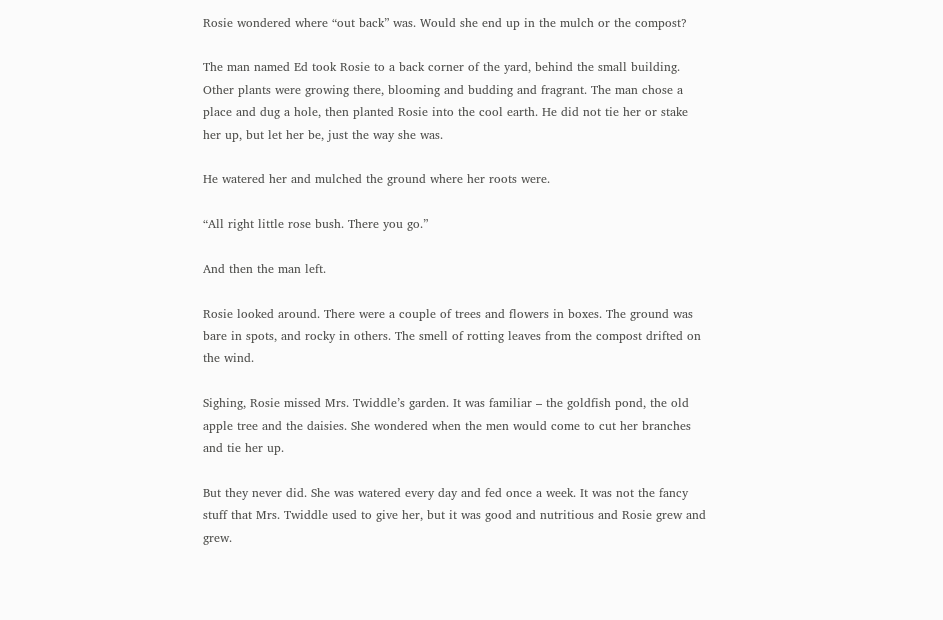Rosie wondered where “out back” was. Would she end up in the mulch or the compost?

The man named Ed took Rosie to a back corner of the yard, behind the small building. Other plants were growing there, blooming and budding and fragrant. The man chose a place and dug a hole, then planted Rosie into the cool earth. He did not tie her or stake her up, but let her be, just the way she was.

He watered her and mulched the ground where her roots were.

“All right little rose bush. There you go.”

And then the man left.

Rosie looked around. There were a couple of trees and flowers in boxes. The ground was bare in spots, and rocky in others. The smell of rotting leaves from the compost drifted on the wind.

Sighing, Rosie missed Mrs. Twiddle’s garden. It was familiar – the goldfish pond, the old apple tree and the daisies. She wondered when the men would come to cut her branches and tie her up.

But they never did. She was watered every day and fed once a week. It was not the fancy stuff that Mrs. Twiddle used to give her, but it was good and nutritious and Rosie grew and grew.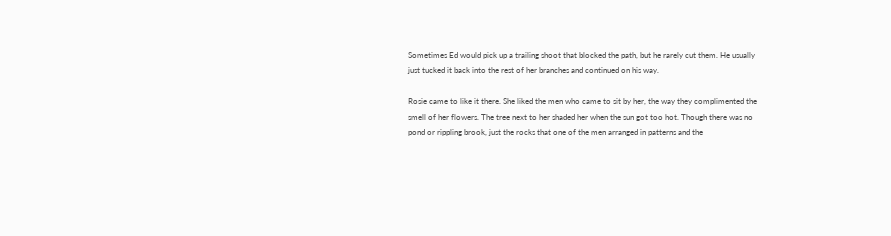Sometimes Ed would pick up a trailing shoot that blocked the path, but he rarely cut them. He usually just tucked it back into the rest of her branches and continued on his way.

Rosie came to like it there. She liked the men who came to sit by her, the way they complimented the smell of her flowers. The tree next to her shaded her when the sun got too hot. Though there was no pond or rippling brook, just the rocks that one of the men arranged in patterns and the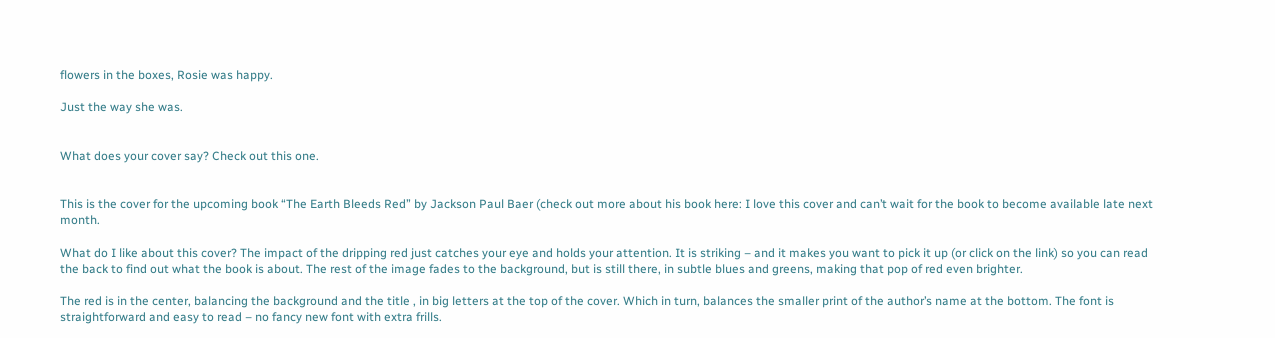flowers in the boxes, Rosie was happy.

Just the way she was.


What does your cover say? Check out this one.


This is the cover for the upcoming book “The Earth Bleeds Red” by Jackson Paul Baer (check out more about his book here: I love this cover and can’t wait for the book to become available late next month.

What do I like about this cover? The impact of the dripping red just catches your eye and holds your attention. It is striking – and it makes you want to pick it up (or click on the link) so you can read the back to find out what the book is about. The rest of the image fades to the background, but is still there, in subtle blues and greens, making that pop of red even brighter.

The red is in the center, balancing the background and the title , in big letters at the top of the cover. Which in turn, balances the smaller print of the author’s name at the bottom. The font is straightforward and easy to read – no fancy new font with extra frills.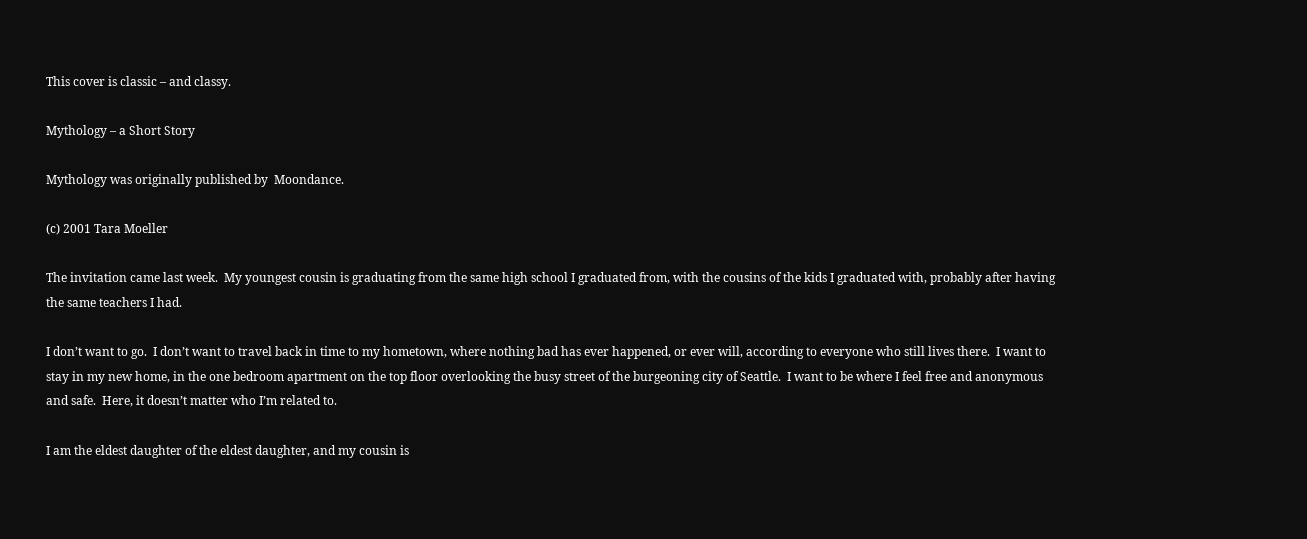This cover is classic – and classy.

Mythology – a Short Story

Mythology was originally published by  Moondance.

(c) 2001 Tara Moeller

The invitation came last week.  My youngest cousin is graduating from the same high school I graduated from, with the cousins of the kids I graduated with, probably after having the same teachers I had.

I don’t want to go.  I don’t want to travel back in time to my hometown, where nothing bad has ever happened, or ever will, according to everyone who still lives there.  I want to stay in my new home, in the one bedroom apartment on the top floor overlooking the busy street of the burgeoning city of Seattle.  I want to be where I feel free and anonymous and safe.  Here, it doesn’t matter who I’m related to.

I am the eldest daughter of the eldest daughter, and my cousin is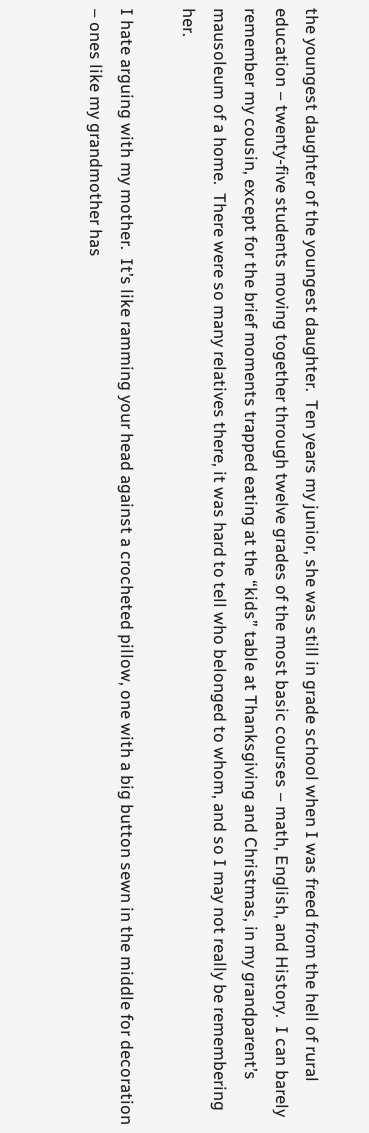the youngest daughter of the youngest daughter.  Ten years my junior, she was still in grade school when I was freed from the hell of rural education – twenty-five students moving together through twelve grades of the most basic courses – math, English, and History.  I can barely remember my cousin, except for the brief moments trapped eating at the “kids” table at Thanksgiving and Christmas, in my grandparent’s mausoleum of a home.  There were so many relatives there, it was hard to tell who belonged to whom, and so I may not really be remembering her.

I hate arguing with my mother.  It’s like ramming your head against a crocheted pillow, one with a big button sewn in the middle for decoration – ones like my grandmother has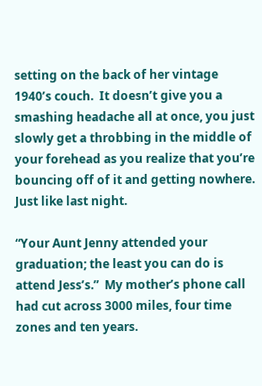setting on the back of her vintage 1940’s couch.  It doesn’t give you a smashing headache all at once, you just slowly get a throbbing in the middle of your forehead as you realize that you’re bouncing off of it and getting nowhere.  Just like last night.

“Your Aunt Jenny attended your graduation; the least you can do is attend Jess’s.”  My mother’s phone call had cut across 3000 miles, four time zones and ten years.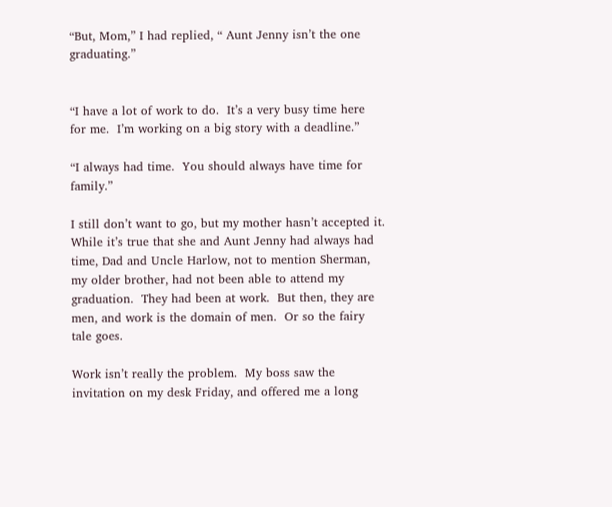“But, Mom,” I had replied, “ Aunt Jenny isn’t the one graduating.”


“I have a lot of work to do.  It’s a very busy time here for me.  I’m working on a big story with a deadline.”

“I always had time.  You should always have time for family.”

I still don’t want to go, but my mother hasn’t accepted it.  While it’s true that she and Aunt Jenny had always had time, Dad and Uncle Harlow, not to mention Sherman, my older brother, had not been able to attend my graduation.  They had been at work.  But then, they are men, and work is the domain of men.  Or so the fairy tale goes.

Work isn’t really the problem.  My boss saw the invitation on my desk Friday, and offered me a long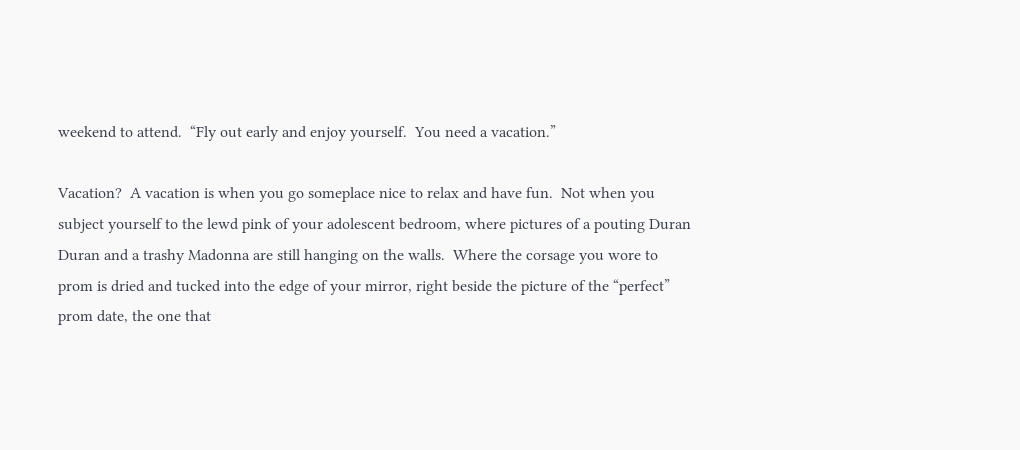weekend to attend.  “Fly out early and enjoy yourself.  You need a vacation.”

Vacation?  A vacation is when you go someplace nice to relax and have fun.  Not when you subject yourself to the lewd pink of your adolescent bedroom, where pictures of a pouting Duran Duran and a trashy Madonna are still hanging on the walls.  Where the corsage you wore to prom is dried and tucked into the edge of your mirror, right beside the picture of the “perfect” prom date, the one that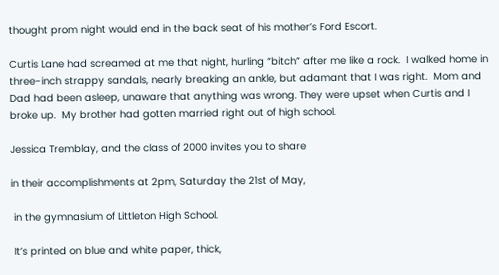thought prom night would end in the back seat of his mother’s Ford Escort.

Curtis Lane had screamed at me that night, hurling “bitch” after me like a rock.  I walked home in three-inch strappy sandals, nearly breaking an ankle, but adamant that I was right.  Mom and Dad had been asleep, unaware that anything was wrong. They were upset when Curtis and I broke up.  My brother had gotten married right out of high school.

Jessica Tremblay, and the class of 2000 invites you to share

in their accomplishments at 2pm, Saturday the 21st of May,

 in the gymnasium of Littleton High School.

 It’s printed on blue and white paper, thick,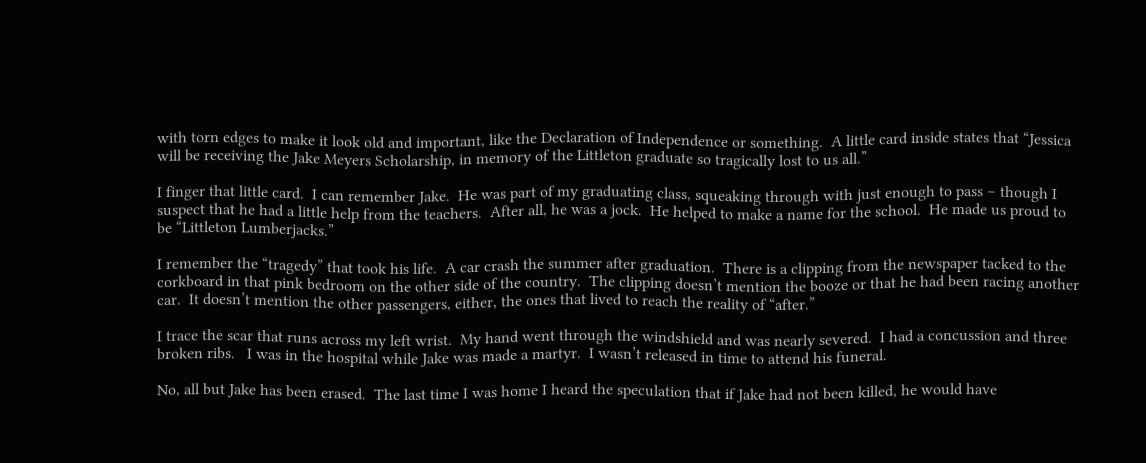with torn edges to make it look old and important, like the Declaration of Independence or something.  A little card inside states that “Jessica will be receiving the Jake Meyers Scholarship, in memory of the Littleton graduate so tragically lost to us all.”

I finger that little card.  I can remember Jake.  He was part of my graduating class, squeaking through with just enough to pass – though I suspect that he had a little help from the teachers.  After all, he was a jock.  He helped to make a name for the school.  He made us proud to be “Littleton Lumberjacks.”

I remember the “tragedy” that took his life.  A car crash the summer after graduation.  There is a clipping from the newspaper tacked to the corkboard in that pink bedroom on the other side of the country.  The clipping doesn’t mention the booze or that he had been racing another car.  It doesn’t mention the other passengers, either, the ones that lived to reach the reality of “after.”

I trace the scar that runs across my left wrist.  My hand went through the windshield and was nearly severed.  I had a concussion and three broken ribs.   I was in the hospital while Jake was made a martyr.  I wasn’t released in time to attend his funeral.

No, all but Jake has been erased.  The last time I was home I heard the speculation that if Jake had not been killed, he would have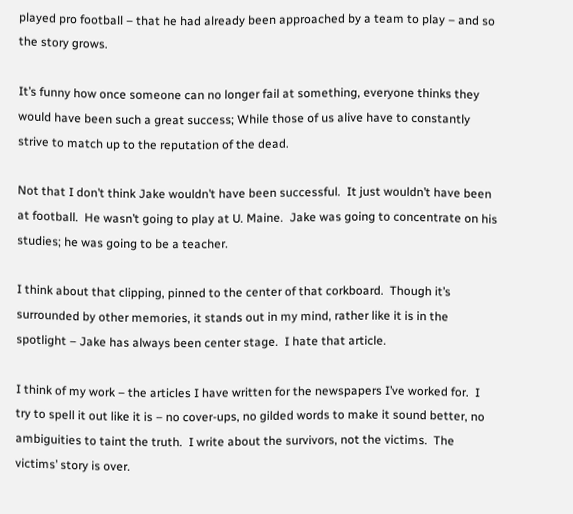played pro football – that he had already been approached by a team to play – and so the story grows.

It’s funny how once someone can no longer fail at something, everyone thinks they would have been such a great success; While those of us alive have to constantly strive to match up to the reputation of the dead.

Not that I don’t think Jake wouldn’t have been successful.  It just wouldn’t have been at football.  He wasn’t going to play at U. Maine.  Jake was going to concentrate on his studies; he was going to be a teacher.

I think about that clipping, pinned to the center of that corkboard.  Though it’s surrounded by other memories, it stands out in my mind, rather like it is in the spotlight – Jake has always been center stage.  I hate that article.

I think of my work – the articles I have written for the newspapers I’ve worked for.  I try to spell it out like it is – no cover-ups, no gilded words to make it sound better, no ambiguities to taint the truth.  I write about the survivors, not the victims.  The victims’ story is over.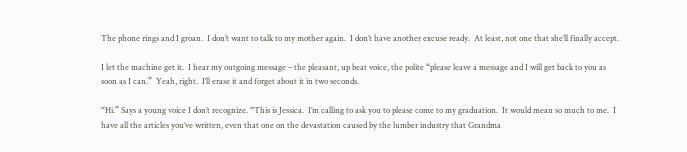The phone rings and I groan.  I don’t want to talk to my mother again.  I don’t have another excuse ready.  At least, not one that she’ll finally accept.

I let the machine get it.  I hear my outgoing message – the pleasant, up beat voice, the polite “please leave a message and I will get back to you as soon as I can.”  Yeah, right.  I’ll erase it and forget about it in two seconds.

“Hi.” Says a young voice I don’t recognize. “This is Jessica.  I’m calling to ask you to please come to my graduation.  It would mean so much to me.  I have all the articles you’ve written, even that one on the devastation caused by the lumber industry that Grandma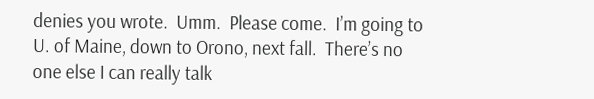denies you wrote.  Umm.  Please come.  I’m going to U. of Maine, down to Orono, next fall.  There’s no one else I can really talk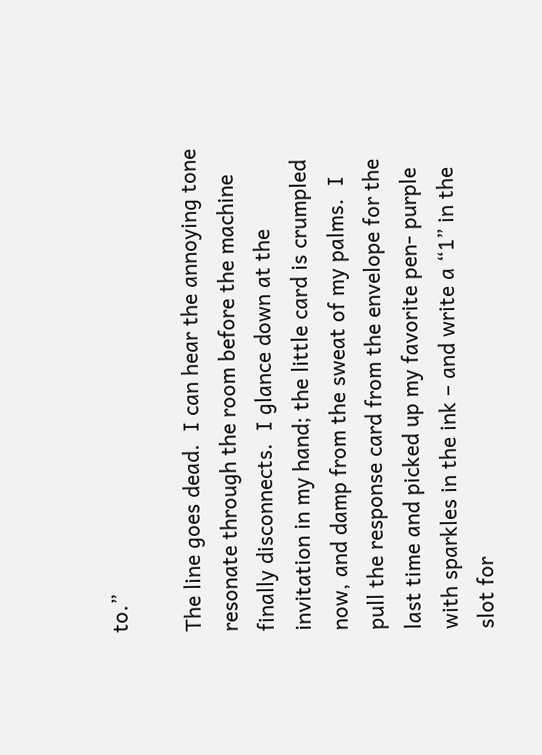to.”

The line goes dead.  I can hear the annoying tone resonate through the room before the machine finally disconnects.  I glance down at the invitation in my hand; the little card is crumpled now, and damp from the sweat of my palms.  I pull the response card from the envelope for the last time and picked up my favorite pen- purple with sparkles in the ink – and write a “1” in the slot for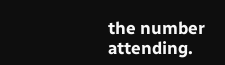the number attending.